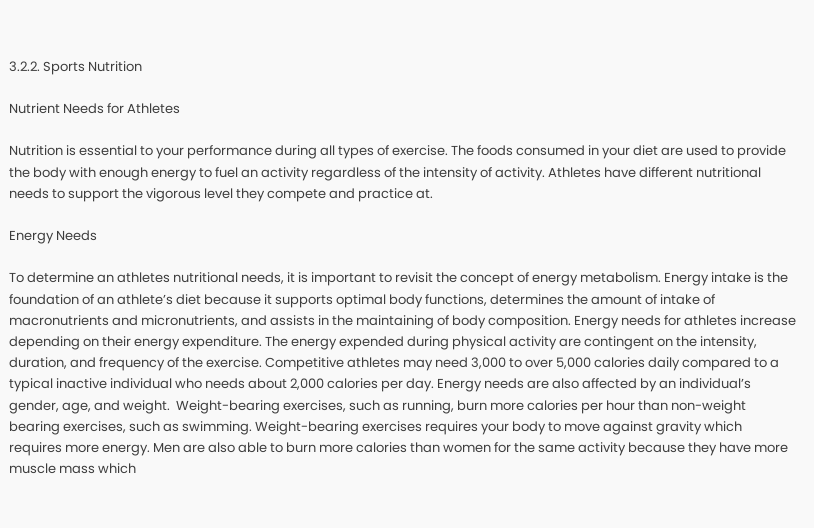3.2.2. Sports Nutrition

Nutrient Needs for Athletes

Nutrition is essential to your performance during all types of exercise. The foods consumed in your diet are used to provide the body with enough energy to fuel an activity regardless of the intensity of activity. Athletes have different nutritional needs to support the vigorous level they compete and practice at.

Energy Needs

To determine an athletes nutritional needs, it is important to revisit the concept of energy metabolism. Energy intake is the foundation of an athlete’s diet because it supports optimal body functions, determines the amount of intake of macronutrients and micronutrients, and assists in the maintaining of body composition. Energy needs for athletes increase depending on their energy expenditure. The energy expended during physical activity are contingent on the intensity, duration, and frequency of the exercise. Competitive athletes may need 3,000 to over 5,000 calories daily compared to a typical inactive individual who needs about 2,000 calories per day. Energy needs are also affected by an individual’s gender, age, and weight.  Weight-bearing exercises, such as running, burn more calories per hour than non-weight bearing exercises, such as swimming. Weight-bearing exercises requires your body to move against gravity which requires more energy. Men are also able to burn more calories than women for the same activity because they have more muscle mass which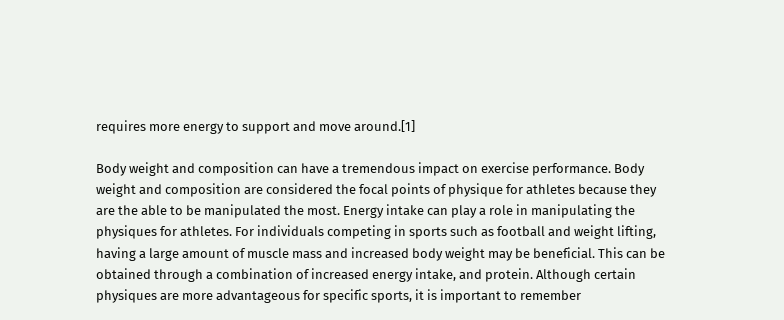requires more energy to support and move around.[1]

Body weight and composition can have a tremendous impact on exercise performance. Body weight and composition are considered the focal points of physique for athletes because they are the able to be manipulated the most. Energy intake can play a role in manipulating the physiques for athletes. For individuals competing in sports such as football and weight lifting, having a large amount of muscle mass and increased body weight may be beneficial. This can be obtained through a combination of increased energy intake, and protein. Although certain physiques are more advantageous for specific sports, it is important to remember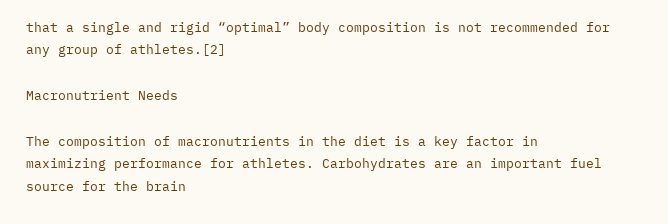that a single and rigid “optimal” body composition is not recommended for any group of athletes.[2]

Macronutrient Needs

The composition of macronutrients in the diet is a key factor in maximizing performance for athletes. Carbohydrates are an important fuel source for the brain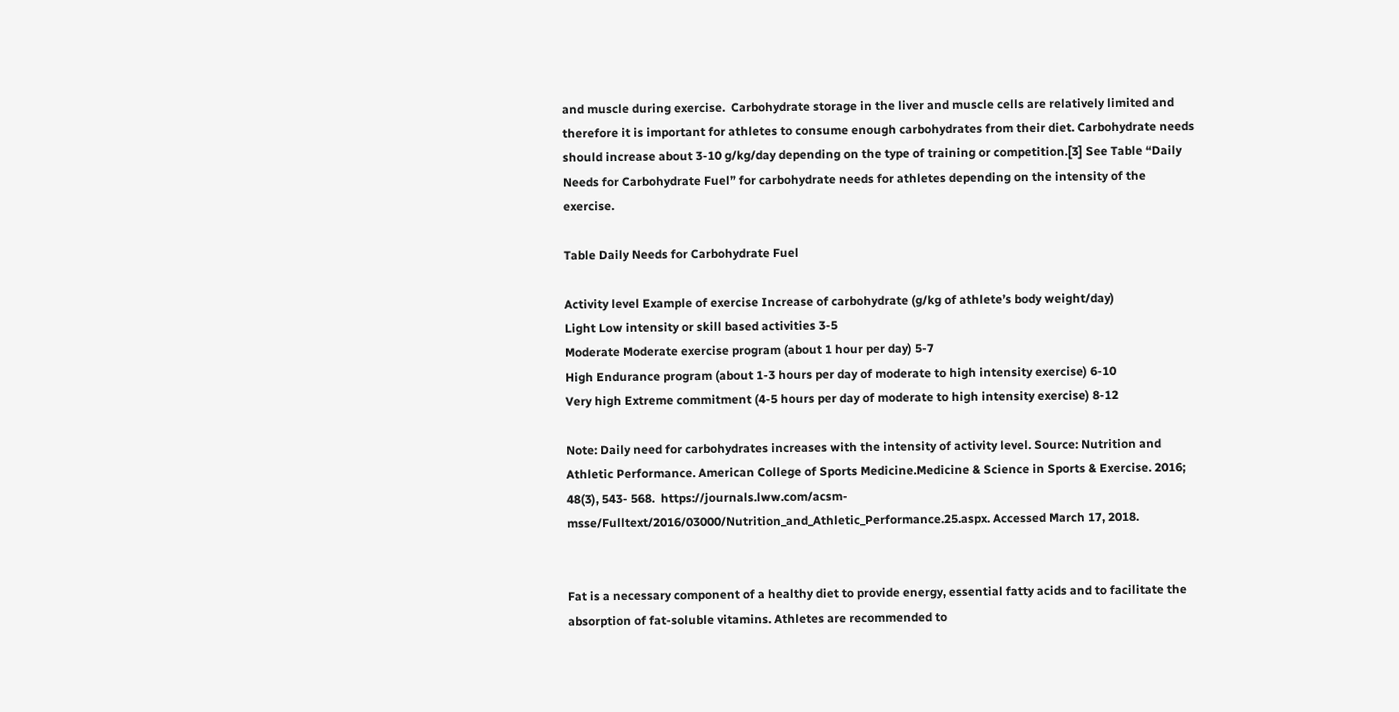and muscle during exercise.  Carbohydrate storage in the liver and muscle cells are relatively limited and therefore it is important for athletes to consume enough carbohydrates from their diet. Carbohydrate needs should increase about 3-10 g/kg/day depending on the type of training or competition.[3] See Table “Daily Needs for Carbohydrate Fuel” for carbohydrate needs for athletes depending on the intensity of the exercise.

Table Daily Needs for Carbohydrate Fuel

Activity level Example of exercise Increase of carbohydrate (g/kg of athlete’s body weight/day)
Light Low intensity or skill based activities 3-5
Moderate Moderate exercise program (about 1 hour per day) 5-7
High Endurance program (about 1-3 hours per day of moderate to high intensity exercise) 6-10
Very high Extreme commitment (4-5 hours per day of moderate to high intensity exercise) 8-12

Note: Daily need for carbohydrates increases with the intensity of activity level. Source: Nutrition and Athletic Performance. American College of Sports Medicine.Medicine & Science in Sports & Exercise. 2016; 48(3), 543- 568.  https://journals.lww.com/acsm-msse/Fulltext/2016/03000/Nutrition_and_Athletic_Performance.25.aspx. Accessed March 17, 2018.


Fat is a necessary component of a healthy diet to provide energy, essential fatty acids and to facilitate the absorption of fat-soluble vitamins. Athletes are recommended to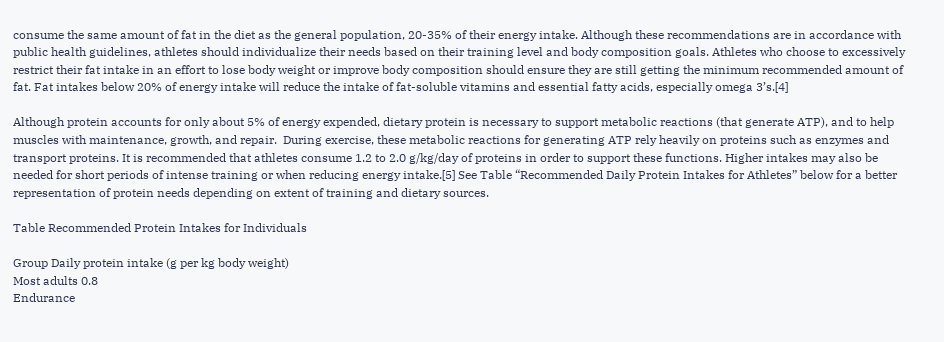consume the same amount of fat in the diet as the general population, 20-35% of their energy intake. Although these recommendations are in accordance with public health guidelines, athletes should individualize their needs based on their training level and body composition goals. Athletes who choose to excessively restrict their fat intake in an effort to lose body weight or improve body composition should ensure they are still getting the minimum recommended amount of fat. Fat intakes below 20% of energy intake will reduce the intake of fat-soluble vitamins and essential fatty acids, especially omega 3’s.[4]

Although protein accounts for only about 5% of energy expended, dietary protein is necessary to support metabolic reactions (that generate ATP), and to help muscles with maintenance, growth, and repair.  During exercise, these metabolic reactions for generating ATP rely heavily on proteins such as enzymes and transport proteins. It is recommended that athletes consume 1.2 to 2.0 g/kg/day of proteins in order to support these functions. Higher intakes may also be needed for short periods of intense training or when reducing energy intake.[5] See Table “Recommended Daily Protein Intakes for Athletes” below for a better representation of protein needs depending on extent of training and dietary sources.

Table Recommended Protein Intakes for Individuals

Group Daily protein intake (g per kg body weight)
Most adults 0.8
Endurance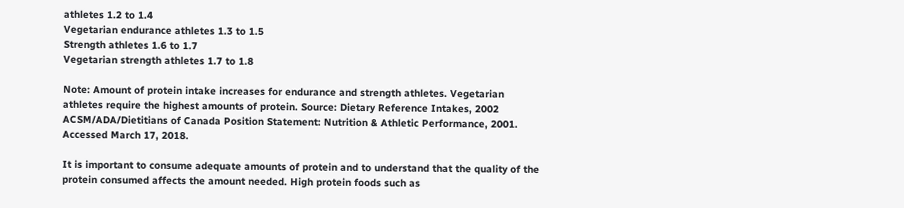athletes 1.2 to 1.4
Vegetarian endurance athletes 1.3 to 1.5
Strength athletes 1.6 to 1.7
Vegetarian strength athletes 1.7 to 1.8

Note: Amount of protein intake increases for endurance and strength athletes. Vegetarian athletes require the highest amounts of protein. Source: Dietary Reference Intakes, 2002 ACSM/ADA/Dietitians of Canada Position Statement: Nutrition & Athletic Performance, 2001. Accessed March 17, 2018.

It is important to consume adequate amounts of protein and to understand that the quality of the protein consumed affects the amount needed. High protein foods such as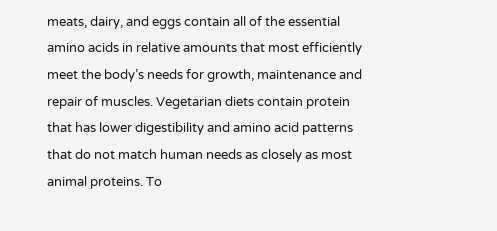meats, dairy, and eggs contain all of the essential amino acids in relative amounts that most efficiently meet the body’s needs for growth, maintenance and repair of muscles. Vegetarian diets contain protein that has lower digestibility and amino acid patterns that do not match human needs as closely as most animal proteins. To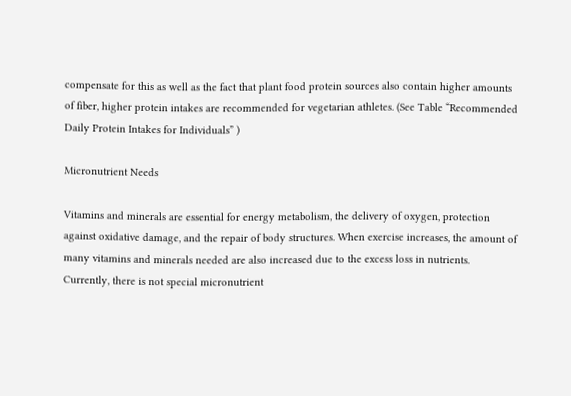compensate for this as well as the fact that plant food protein sources also contain higher amounts of fiber, higher protein intakes are recommended for vegetarian athletes. (See Table “Recommended Daily Protein Intakes for Individuals” )

Micronutrient Needs

Vitamins and minerals are essential for energy metabolism, the delivery of oxygen, protection against oxidative damage, and the repair of body structures. When exercise increases, the amount of many vitamins and minerals needed are also increased due to the excess loss in nutrients.  Currently, there is not special micronutrient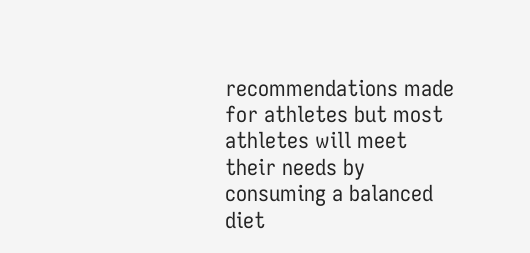recommendations made for athletes but most athletes will meet their needs by consuming a balanced diet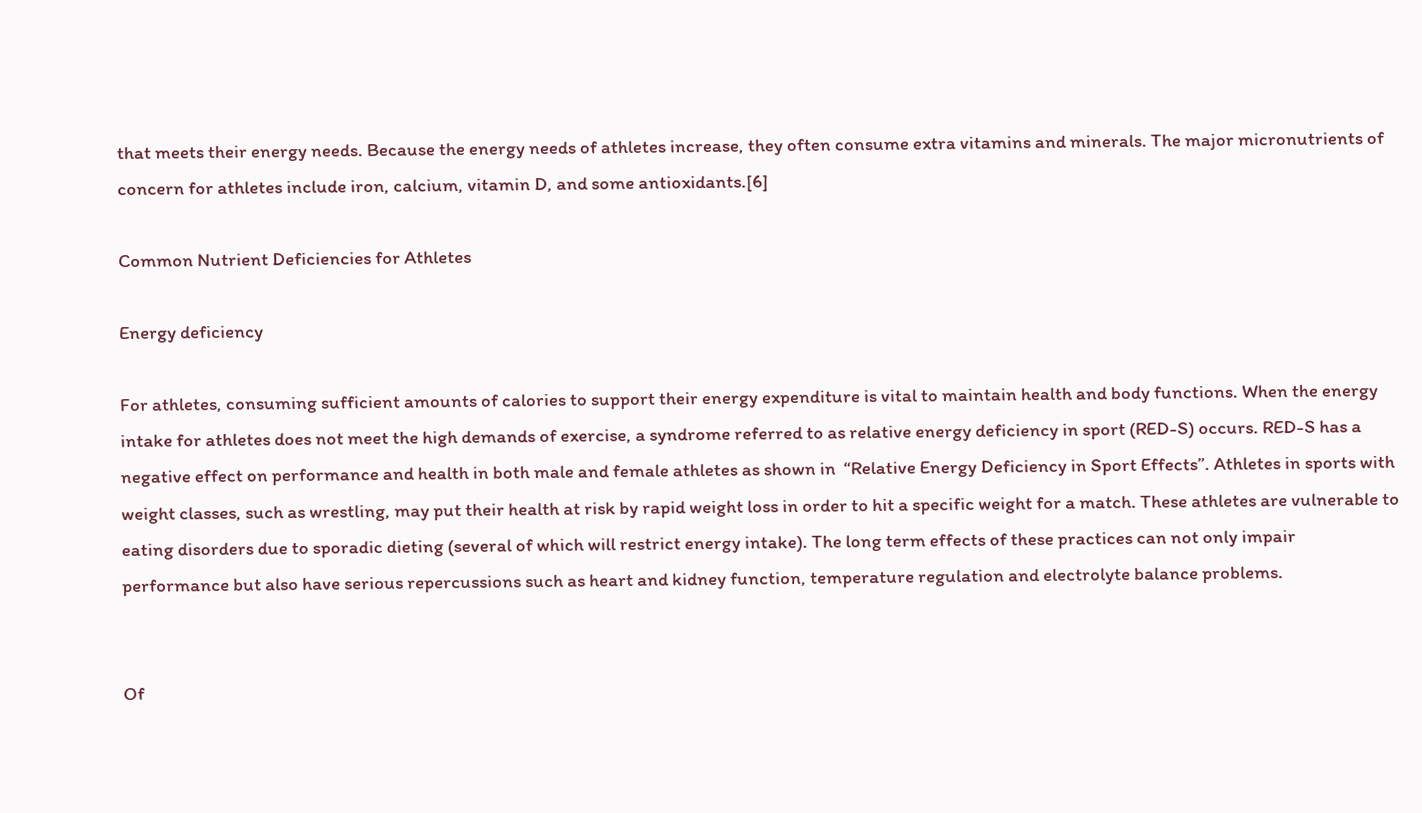that meets their energy needs. Because the energy needs of athletes increase, they often consume extra vitamins and minerals. The major micronutrients of concern for athletes include iron, calcium, vitamin D, and some antioxidants.[6]

Common Nutrient Deficiencies for Athletes

Energy deficiency

For athletes, consuming sufficient amounts of calories to support their energy expenditure is vital to maintain health and body functions. When the energy intake for athletes does not meet the high demands of exercise, a syndrome referred to as relative energy deficiency in sport (RED-S) occurs. RED-S has a negative effect on performance and health in both male and female athletes as shown in  “Relative Energy Deficiency in Sport Effects”. Athletes in sports with weight classes, such as wrestling, may put their health at risk by rapid weight loss in order to hit a specific weight for a match. These athletes are vulnerable to eating disorders due to sporadic dieting (several of which will restrict energy intake). The long term effects of these practices can not only impair performance but also have serious repercussions such as heart and kidney function, temperature regulation and electrolyte balance problems.


Of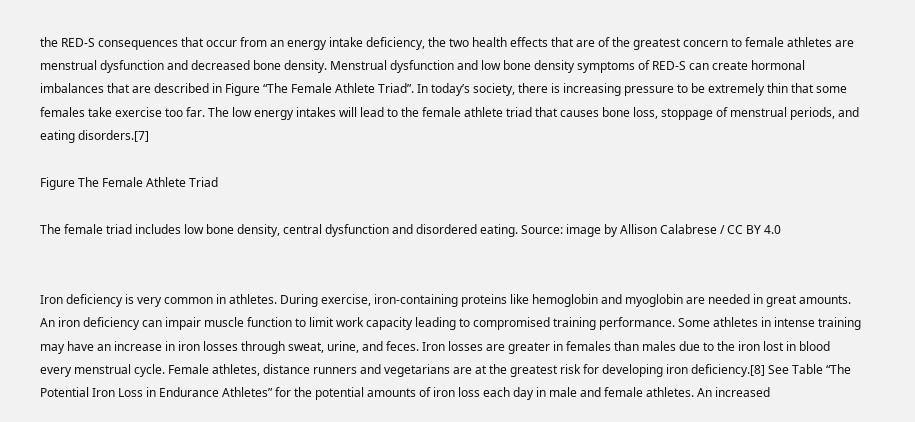the RED-S consequences that occur from an energy intake deficiency, the two health effects that are of the greatest concern to female athletes are menstrual dysfunction and decreased bone density. Menstrual dysfunction and low bone density symptoms of RED-S can create hormonal imbalances that are described in Figure “The Female Athlete Triad”. In today’s society, there is increasing pressure to be extremely thin that some females take exercise too far. The low energy intakes will lead to the female athlete triad that causes bone loss, stoppage of menstrual periods, and eating disorders.[7]

Figure The Female Athlete Triad

The female triad includes low bone density, central dysfunction and disordered eating. Source: image by Allison Calabrese / CC BY 4.0


Iron deficiency is very common in athletes. During exercise, iron-containing proteins like hemoglobin and myoglobin are needed in great amounts. An iron deficiency can impair muscle function to limit work capacity leading to compromised training performance. Some athletes in intense training may have an increase in iron losses through sweat, urine, and feces. Iron losses are greater in females than males due to the iron lost in blood every menstrual cycle. Female athletes, distance runners and vegetarians are at the greatest risk for developing iron deficiency.[8] See Table “The Potential Iron Loss in Endurance Athletes” for the potential amounts of iron loss each day in male and female athletes. An increased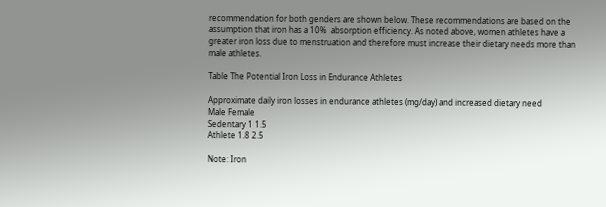recommendation for both genders are shown below. These recommendations are based on the assumption that iron has a 10%  absorption efficiency. As noted above, women athletes have a greater iron loss due to menstruation and therefore must increase their dietary needs more than male athletes.

Table The Potential Iron Loss in Endurance Athletes

Approximate daily iron losses in endurance athletes (mg/day) and increased dietary need
Male Female
Sedentary 1 1.5
Athlete 1.8 2.5

Note: Iron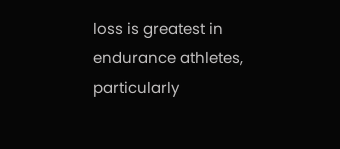loss is greatest in endurance athletes, particularly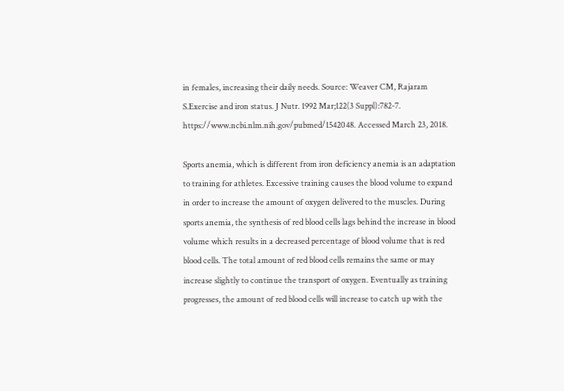in females, increasing their daily needs. Source: Weaver CM, Rajaram S.Exercise and iron status. J Nutr. 1992 Mar;122(3 Suppl):782-7. https://www.ncbi.nlm.nih.gov/pubmed/1542048. Accessed March 23, 2018.

Sports anemia, which is different from iron deficiency anemia is an adaptation to training for athletes. Excessive training causes the blood volume to expand in order to increase the amount of oxygen delivered to the muscles. During sports anemia, the synthesis of red blood cells lags behind the increase in blood volume which results in a decreased percentage of blood volume that is red blood cells. The total amount of red blood cells remains the same or may increase slightly to continue the transport of oxygen. Eventually as training progresses, the amount of red blood cells will increase to catch up with the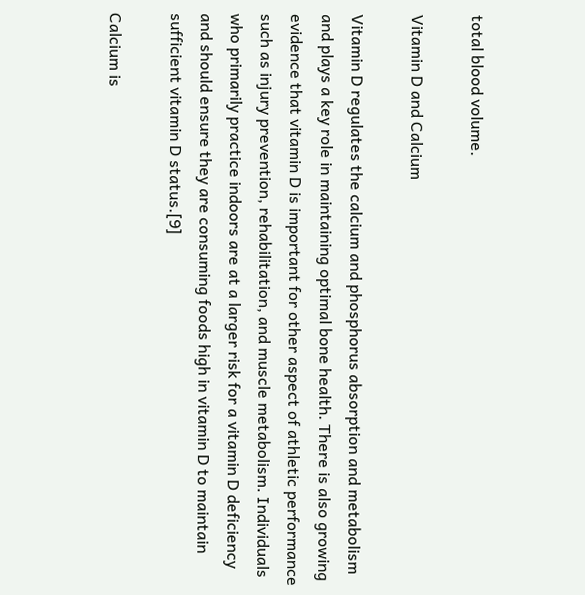total blood volume.

Vitamin D and Calcium

Vitamin D regulates the calcium and phosphorus absorption and metabolism and plays a key role in maintaining optimal bone health. There is also growing evidence that vitamin D is important for other aspect of athletic performance such as injury prevention, rehabilitation, and muscle metabolism. Individuals who primarily practice indoors are at a larger risk for a vitamin D deficiency and should ensure they are consuming foods high in vitamin D to maintain sufficient vitamin D status.[9]

Calcium is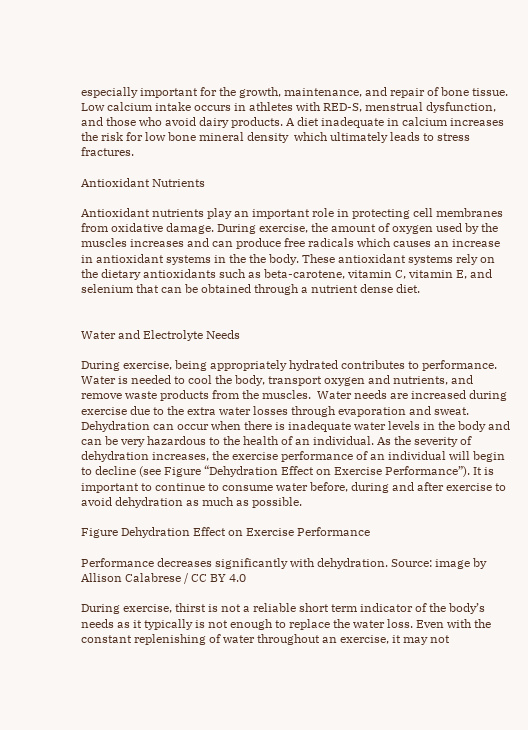especially important for the growth, maintenance, and repair of bone tissue. Low calcium intake occurs in athletes with RED-S, menstrual dysfunction, and those who avoid dairy products. A diet inadequate in calcium increases the risk for low bone mineral density  which ultimately leads to stress fractures.

Antioxidant Nutrients

Antioxidant nutrients play an important role in protecting cell membranes from oxidative damage. During exercise, the amount of oxygen used by the muscles increases and can produce free radicals which causes an increase in antioxidant systems in the the body. These antioxidant systems rely on the dietary antioxidants such as beta-carotene, vitamin C, vitamin E, and selenium that can be obtained through a nutrient dense diet.


Water and Electrolyte Needs

During exercise, being appropriately hydrated contributes to performance. Water is needed to cool the body, transport oxygen and nutrients, and remove waste products from the muscles.  Water needs are increased during exercise due to the extra water losses through evaporation and sweat. Dehydration can occur when there is inadequate water levels in the body and can be very hazardous to the health of an individual. As the severity of dehydration increases, the exercise performance of an individual will begin to decline (see Figure “Dehydration Effect on Exercise Performance”). It is important to continue to consume water before, during and after exercise to avoid dehydration as much as possible.

Figure Dehydration Effect on Exercise Performance

Performance decreases significantly with dehydration. Source: image by Allison Calabrese / CC BY 4.0

During exercise, thirst is not a reliable short term indicator of the body’s needs as it typically is not enough to replace the water loss. Even with the constant replenishing of water throughout an exercise, it may not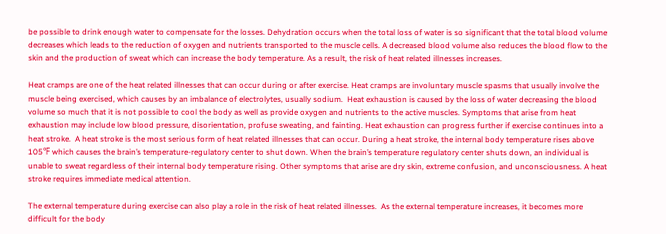be possible to drink enough water to compensate for the losses. Dehydration occurs when the total loss of water is so significant that the total blood volume decreases which leads to the reduction of oxygen and nutrients transported to the muscle cells. A decreased blood volume also reduces the blood flow to the skin and the production of sweat which can increase the body temperature. As a result, the risk of heat related illnesses increases.

Heat cramps are one of the heat related illnesses that can occur during or after exercise. Heat cramps are involuntary muscle spasms that usually involve the muscle being exercised, which causes by an imbalance of electrolytes, usually sodium.  Heat exhaustion is caused by the loss of water decreasing the blood volume so much that it is not possible to cool the body as well as provide oxygen and nutrients to the active muscles. Symptoms that arise from heat exhaustion may include low blood pressure, disorientation, profuse sweating, and fainting. Heat exhaustion can progress further if exercise continues into a heat stroke.  A heat stroke is the most serious form of heat related illnesses that can occur. During a heat stroke, the internal body temperature rises above 105℉ which causes the brain’s temperature-regulatory center to shut down. When the brain’s temperature regulatory center shuts down, an individual is unable to sweat regardless of their internal body temperature rising. Other symptoms that arise are dry skin, extreme confusion, and unconsciousness. A heat stroke requires immediate medical attention.

The external temperature during exercise can also play a role in the risk of heat related illnesses.  As the external temperature increases, it becomes more difficult for the body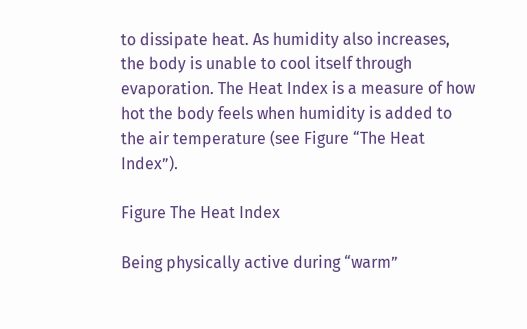to dissipate heat. As humidity also increases, the body is unable to cool itself through evaporation. The Heat Index is a measure of how hot the body feels when humidity is added to the air temperature (see Figure “The Heat Index”).

Figure The Heat Index

Being physically active during “warm”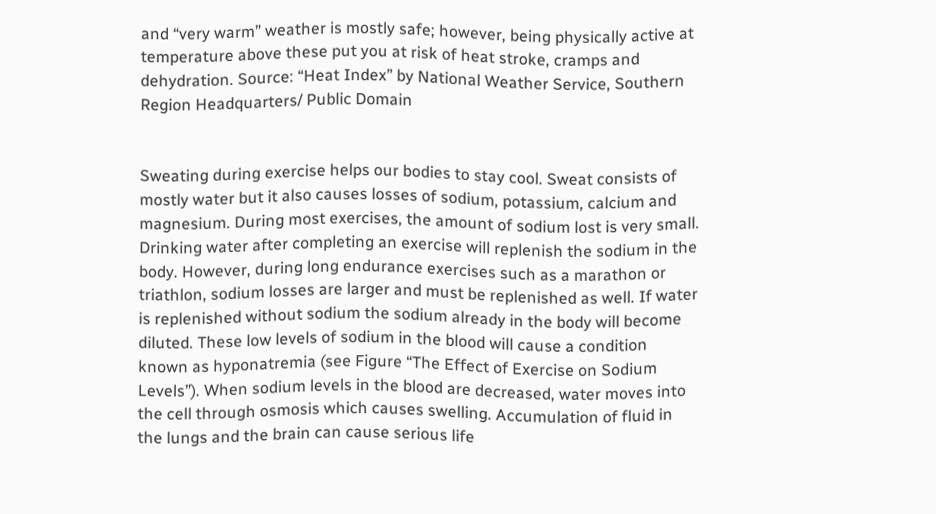and “very warm” weather is mostly safe; however, being physically active at temperature above these put you at risk of heat stroke, cramps and dehydration. Source: “Heat Index” by National Weather Service, Southern Region Headquarters/ Public Domain


Sweating during exercise helps our bodies to stay cool. Sweat consists of mostly water but it also causes losses of sodium, potassium, calcium and magnesium. During most exercises, the amount of sodium lost is very small. Drinking water after completing an exercise will replenish the sodium in the body. However, during long endurance exercises such as a marathon or triathlon, sodium losses are larger and must be replenished as well. If water is replenished without sodium the sodium already in the body will become diluted. These low levels of sodium in the blood will cause a condition known as hyponatremia (see Figure “The Effect of Exercise on Sodium Levels”). When sodium levels in the blood are decreased, water moves into the cell through osmosis which causes swelling. Accumulation of fluid in the lungs and the brain can cause serious life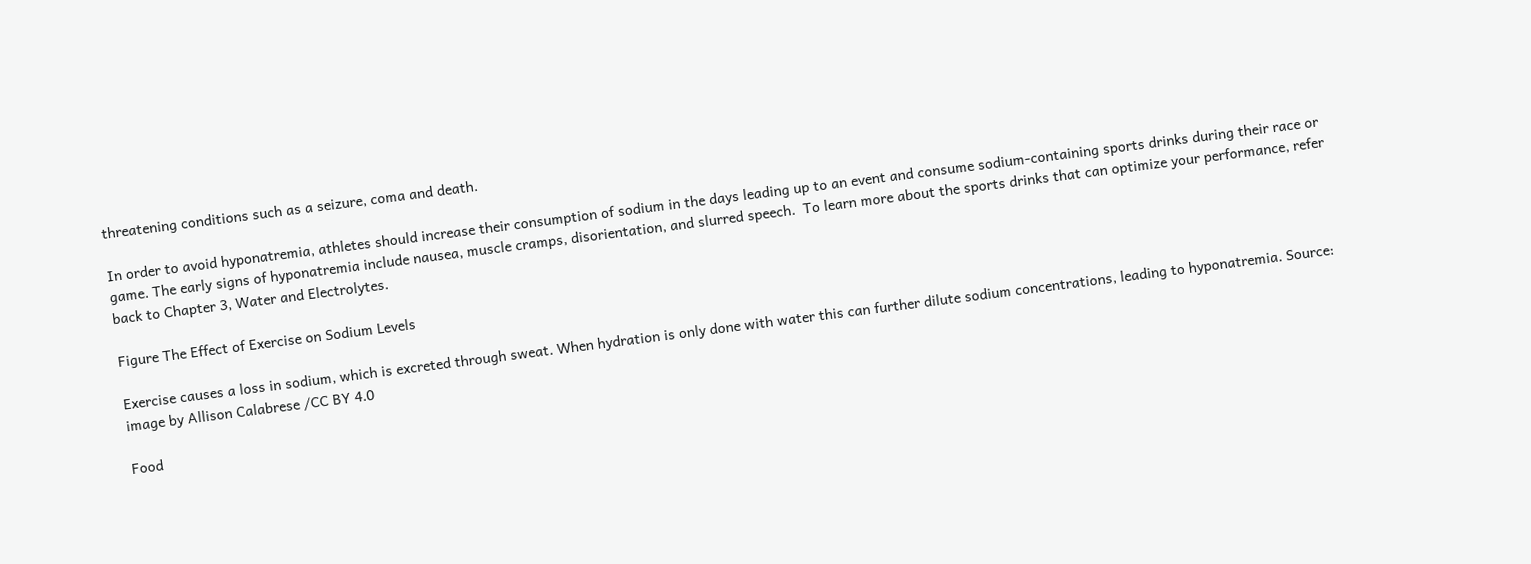threatening conditions such as a seizure, coma and death.

In order to avoid hyponatremia, athletes should increase their consumption of sodium in the days leading up to an event and consume sodium-containing sports drinks during their race or game. The early signs of hyponatremia include nausea, muscle cramps, disorientation, and slurred speech.  To learn more about the sports drinks that can optimize your performance, refer back to Chapter 3, Water and Electrolytes.

Figure The Effect of Exercise on Sodium Levels

Exercise causes a loss in sodium, which is excreted through sweat. When hydration is only done with water this can further dilute sodium concentrations, leading to hyponatremia. Source: image by Allison Calabrese /CC BY 4.0

Food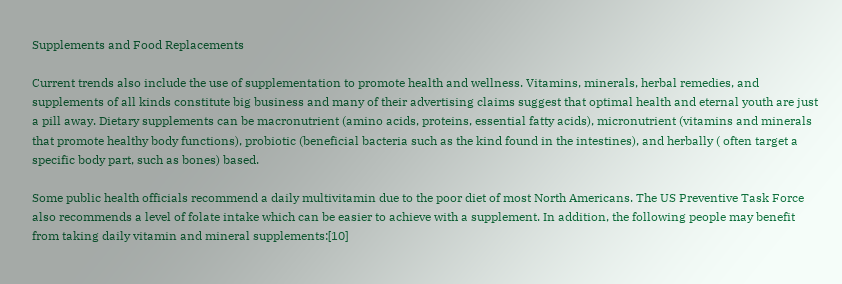Supplements and Food Replacements

Current trends also include the use of supplementation to promote health and wellness. Vitamins, minerals, herbal remedies, and supplements of all kinds constitute big business and many of their advertising claims suggest that optimal health and eternal youth are just a pill away. Dietary supplements can be macronutrient (amino acids, proteins, essential fatty acids), micronutrient (vitamins and minerals that promote healthy body functions), probiotic (beneficial bacteria such as the kind found in the intestines), and herbally ( often target a specific body part, such as bones) based.

Some public health officials recommend a daily multivitamin due to the poor diet of most North Americans. The US Preventive Task Force also recommends a level of folate intake which can be easier to achieve with a supplement. In addition, the following people may benefit from taking daily vitamin and mineral supplements:[10]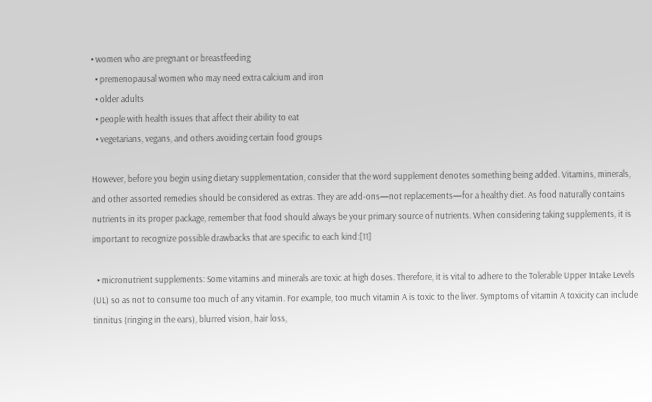• women who are pregnant or breastfeeding
  • premenopausal women who may need extra calcium and iron
  • older adults
  • people with health issues that affect their ability to eat
  • vegetarians, vegans, and others avoiding certain food groups

However, before you begin using dietary supplementation, consider that the word supplement denotes something being added. Vitamins, minerals, and other assorted remedies should be considered as extras. They are add-ons—not replacements—for a healthy diet. As food naturally contains nutrients in its proper package, remember that food should always be your primary source of nutrients. When considering taking supplements, it is important to recognize possible drawbacks that are specific to each kind:[11]

  • micronutrient supplements: Some vitamins and minerals are toxic at high doses. Therefore, it is vital to adhere to the Tolerable Upper Intake Levels (UL) so as not to consume too much of any vitamin. For example, too much vitamin A is toxic to the liver. Symptoms of vitamin A toxicity can include tinnitus (ringing in the ears), blurred vision, hair loss,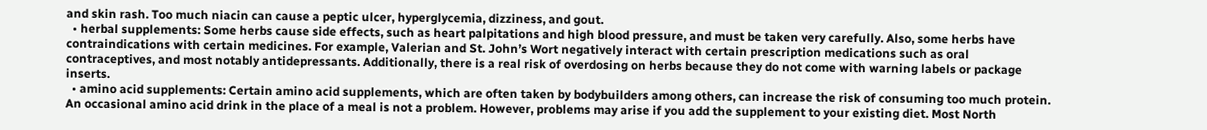and skin rash. Too much niacin can cause a peptic ulcer, hyperglycemia, dizziness, and gout.
  • herbal supplements: Some herbs cause side effects, such as heart palpitations and high blood pressure, and must be taken very carefully. Also, some herbs have contraindications with certain medicines. For example, Valerian and St. John’s Wort negatively interact with certain prescription medications such as oral contraceptives, and most notably antidepressants. Additionally, there is a real risk of overdosing on herbs because they do not come with warning labels or package inserts.
  • amino acid supplements: Certain amino acid supplements, which are often taken by bodybuilders among others, can increase the risk of consuming too much protein. An occasional amino acid drink in the place of a meal is not a problem. However, problems may arise if you add the supplement to your existing diet. Most North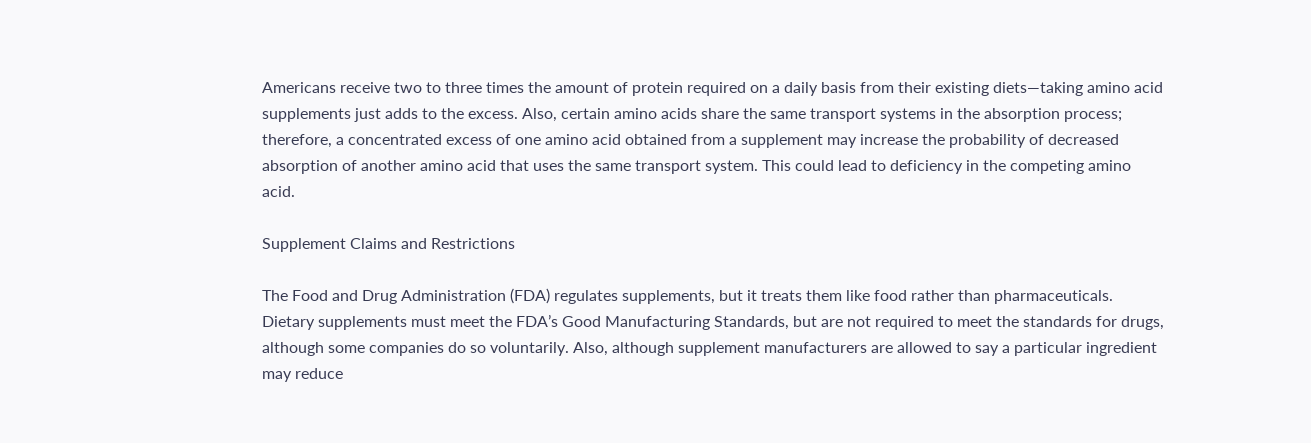Americans receive two to three times the amount of protein required on a daily basis from their existing diets—taking amino acid supplements just adds to the excess. Also, certain amino acids share the same transport systems in the absorption process; therefore, a concentrated excess of one amino acid obtained from a supplement may increase the probability of decreased absorption of another amino acid that uses the same transport system. This could lead to deficiency in the competing amino acid.

Supplement Claims and Restrictions

The Food and Drug Administration (FDA) regulates supplements, but it treats them like food rather than pharmaceuticals. Dietary supplements must meet the FDA’s Good Manufacturing Standards, but are not required to meet the standards for drugs, although some companies do so voluntarily. Also, although supplement manufacturers are allowed to say a particular ingredient may reduce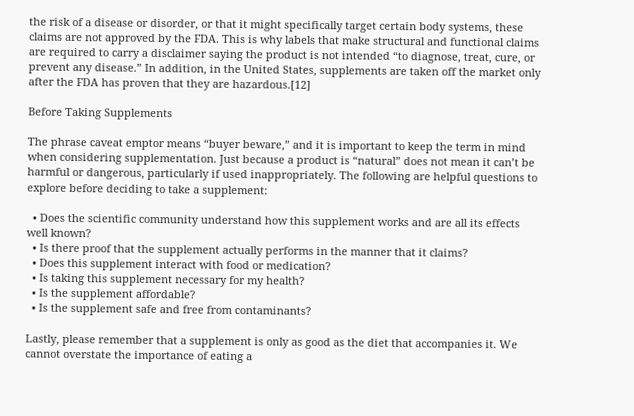the risk of a disease or disorder, or that it might specifically target certain body systems, these claims are not approved by the FDA. This is why labels that make structural and functional claims are required to carry a disclaimer saying the product is not intended “to diagnose, treat, cure, or prevent any disease.” In addition, in the United States, supplements are taken off the market only after the FDA has proven that they are hazardous.[12]

Before Taking Supplements

The phrase caveat emptor means “buyer beware,” and it is important to keep the term in mind when considering supplementation. Just because a product is “natural” does not mean it can’t be harmful or dangerous, particularly if used inappropriately. The following are helpful questions to explore before deciding to take a supplement:

  • Does the scientific community understand how this supplement works and are all its effects well known?
  • Is there proof that the supplement actually performs in the manner that it claims?
  • Does this supplement interact with food or medication?
  • Is taking this supplement necessary for my health?
  • Is the supplement affordable?
  • Is the supplement safe and free from contaminants?

Lastly, please remember that a supplement is only as good as the diet that accompanies it. We cannot overstate the importance of eating a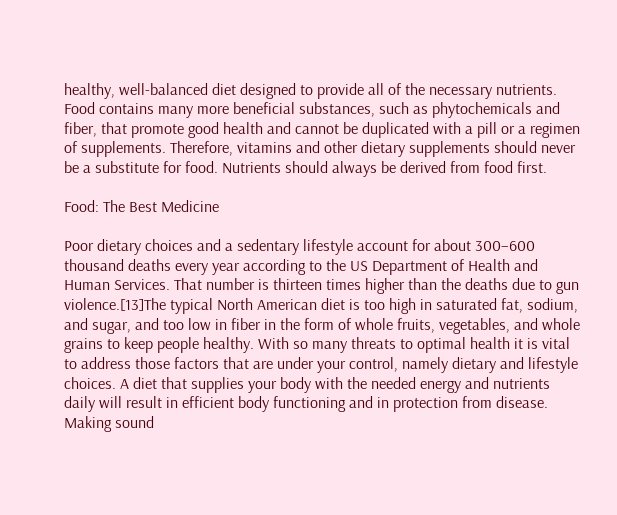healthy, well-balanced diet designed to provide all of the necessary nutrients. Food contains many more beneficial substances, such as phytochemicals and fiber, that promote good health and cannot be duplicated with a pill or a regimen of supplements. Therefore, vitamins and other dietary supplements should never be a substitute for food. Nutrients should always be derived from food first.

Food: The Best Medicine

Poor dietary choices and a sedentary lifestyle account for about 300–600 thousand deaths every year according to the US Department of Health and Human Services. That number is thirteen times higher than the deaths due to gun violence.[13]The typical North American diet is too high in saturated fat, sodium, and sugar, and too low in fiber in the form of whole fruits, vegetables, and whole grains to keep people healthy. With so many threats to optimal health it is vital to address those factors that are under your control, namely dietary and lifestyle choices. A diet that supplies your body with the needed energy and nutrients daily will result in efficient body functioning and in protection from disease. Making sound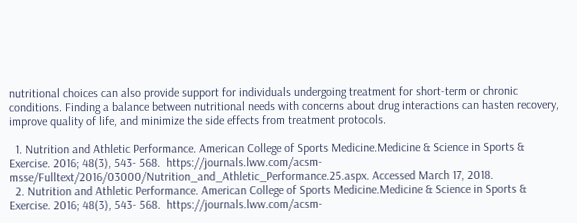nutritional choices can also provide support for individuals undergoing treatment for short-term or chronic conditions. Finding a balance between nutritional needs with concerns about drug interactions can hasten recovery, improve quality of life, and minimize the side effects from treatment protocols.

  1. Nutrition and Athletic Performance. American College of Sports Medicine.Medicine & Science in Sports & Exercise. 2016; 48(3), 543- 568.  https://journals.lww.com/acsm-msse/Fulltext/2016/03000/Nutrition_and_Athletic_Performance.25.aspx. Accessed March 17, 2018.
  2. Nutrition and Athletic Performance. American College of Sports Medicine.Medicine & Science in Sports & Exercise. 2016; 48(3), 543- 568.  https://journals.lww.com/acsm-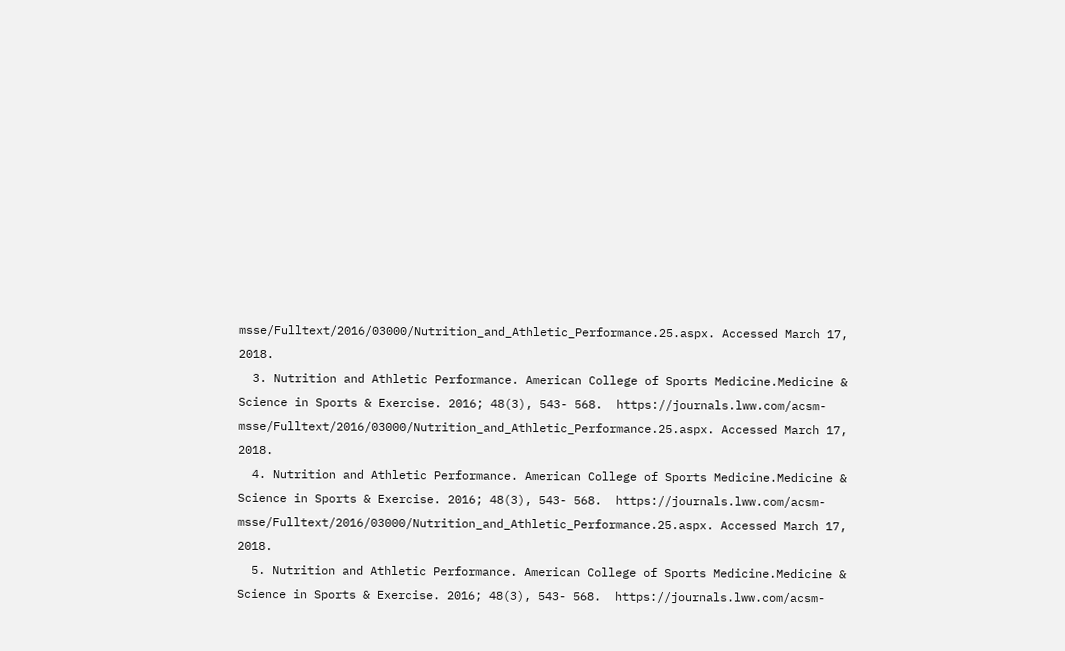msse/Fulltext/2016/03000/Nutrition_and_Athletic_Performance.25.aspx. Accessed March 17, 2018.
  3. Nutrition and Athletic Performance. American College of Sports Medicine.Medicine & Science in Sports & Exercise. 2016; 48(3), 543- 568.  https://journals.lww.com/acsm-msse/Fulltext/2016/03000/Nutrition_and_Athletic_Performance.25.aspx. Accessed March 17, 2018.
  4. Nutrition and Athletic Performance. American College of Sports Medicine.Medicine & Science in Sports & Exercise. 2016; 48(3), 543- 568.  https://journals.lww.com/acsm-msse/Fulltext/2016/03000/Nutrition_and_Athletic_Performance.25.aspx. Accessed March 17, 2018.
  5. Nutrition and Athletic Performance. American College of Sports Medicine.Medicine & Science in Sports & Exercise. 2016; 48(3), 543- 568.  https://journals.lww.com/acsm-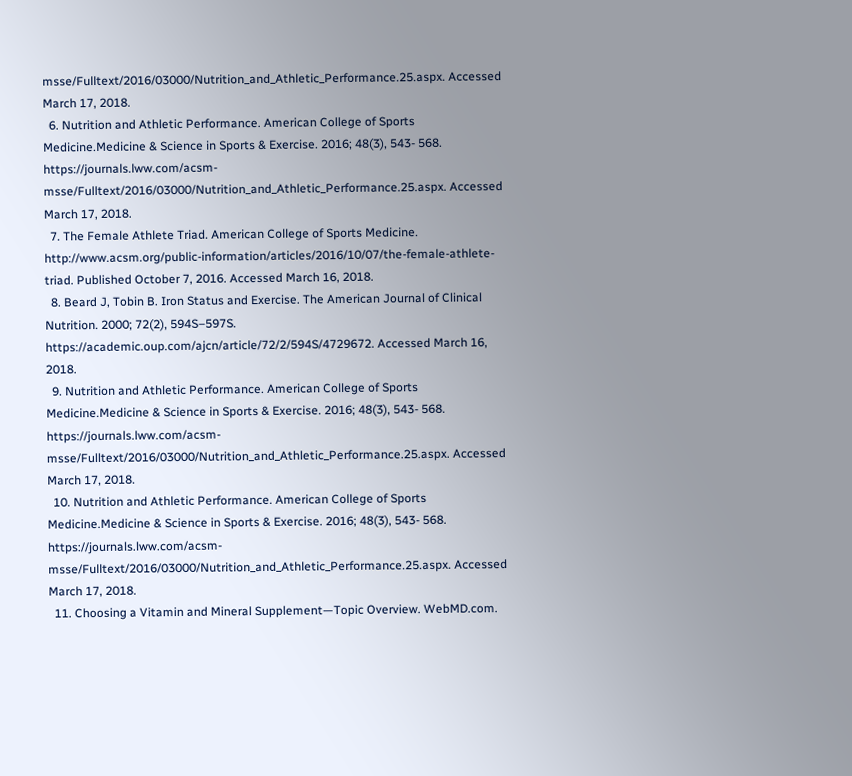msse/Fulltext/2016/03000/Nutrition_and_Athletic_Performance.25.aspx. Accessed March 17, 2018.
  6. Nutrition and Athletic Performance. American College of Sports Medicine.Medicine & Science in Sports & Exercise. 2016; 48(3), 543- 568.  https://journals.lww.com/acsm-msse/Fulltext/2016/03000/Nutrition_and_Athletic_Performance.25.aspx. Accessed March 17, 2018.
  7. The Female Athlete Triad. American College of Sports Medicine. http://www.acsm.org/public-information/articles/2016/10/07/the-female-athlete-triad. Published October 7, 2016. Accessed March 16, 2018.
  8. Beard J, Tobin B. Iron Status and Exercise. The American Journal of Clinical Nutrition. 2000; 72(2), 594S–597S. https://academic.oup.com/ajcn/article/72/2/594S/4729672. Accessed March 16, 2018.
  9. Nutrition and Athletic Performance. American College of Sports Medicine.Medicine & Science in Sports & Exercise. 2016; 48(3), 543- 568.  https://journals.lww.com/acsm-msse/Fulltext/2016/03000/Nutrition_and_Athletic_Performance.25.aspx. Accessed March 17, 2018.
  10. Nutrition and Athletic Performance. American College of Sports Medicine.Medicine & Science in Sports & Exercise. 2016; 48(3), 543- 568.  https://journals.lww.com/acsm-msse/Fulltext/2016/03000/Nutrition_and_Athletic_Performance.25.aspx. Accessed March 17, 2018.
  11. Choosing a Vitamin and Mineral Supplement—Topic Overview. WebMD.com.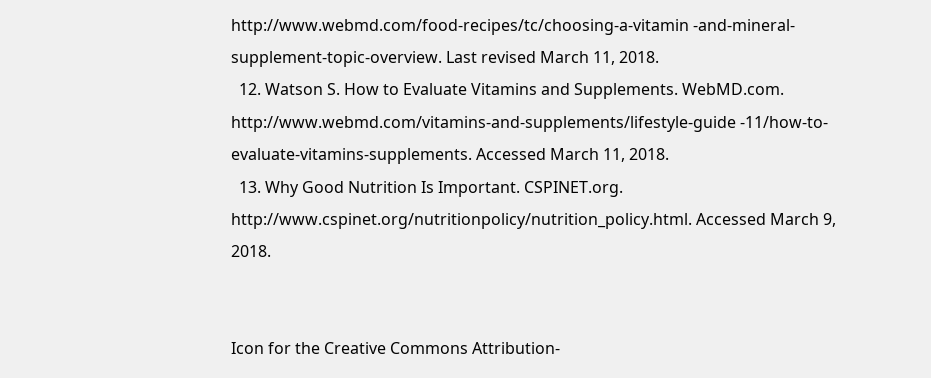http://www.webmd.com/food-recipes/tc/choosing-a-vitamin -and-mineral-supplement-topic-overview. Last revised March 11, 2018.
  12. Watson S. How to Evaluate Vitamins and Supplements. WebMD.com. http://www.webmd.com/vitamins-and-supplements/lifestyle-guide -11/how-to-evaluate-vitamins-supplements. Accessed March 11, 2018.
  13. Why Good Nutrition Is Important. CSPINET.org. http://www.cspinet.org/nutritionpolicy/nutrition_policy.html. Accessed March 9, 2018.


Icon for the Creative Commons Attribution-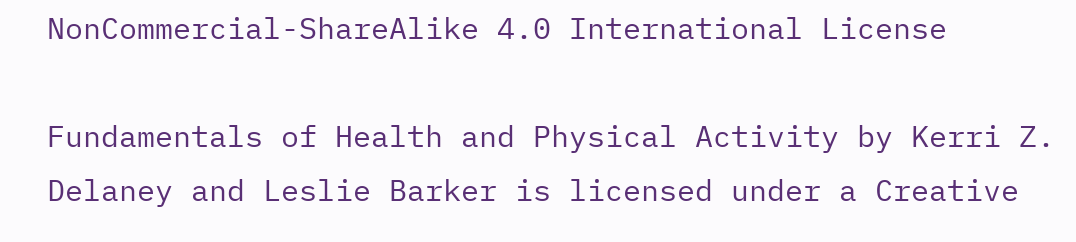NonCommercial-ShareAlike 4.0 International License

Fundamentals of Health and Physical Activity by Kerri Z. Delaney and Leslie Barker is licensed under a Creative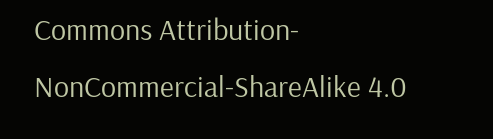Commons Attribution-NonCommercial-ShareAlike 4.0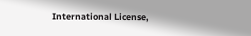International License,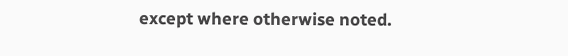except where otherwise noted.